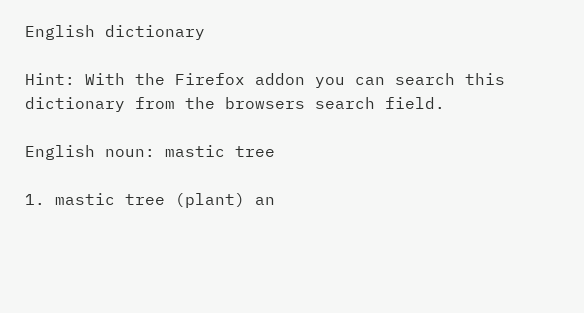English dictionary

Hint: With the Firefox addon you can search this dictionary from the browsers search field.

English noun: mastic tree

1. mastic tree (plant) an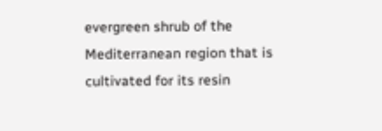evergreen shrub of the Mediterranean region that is cultivated for its resin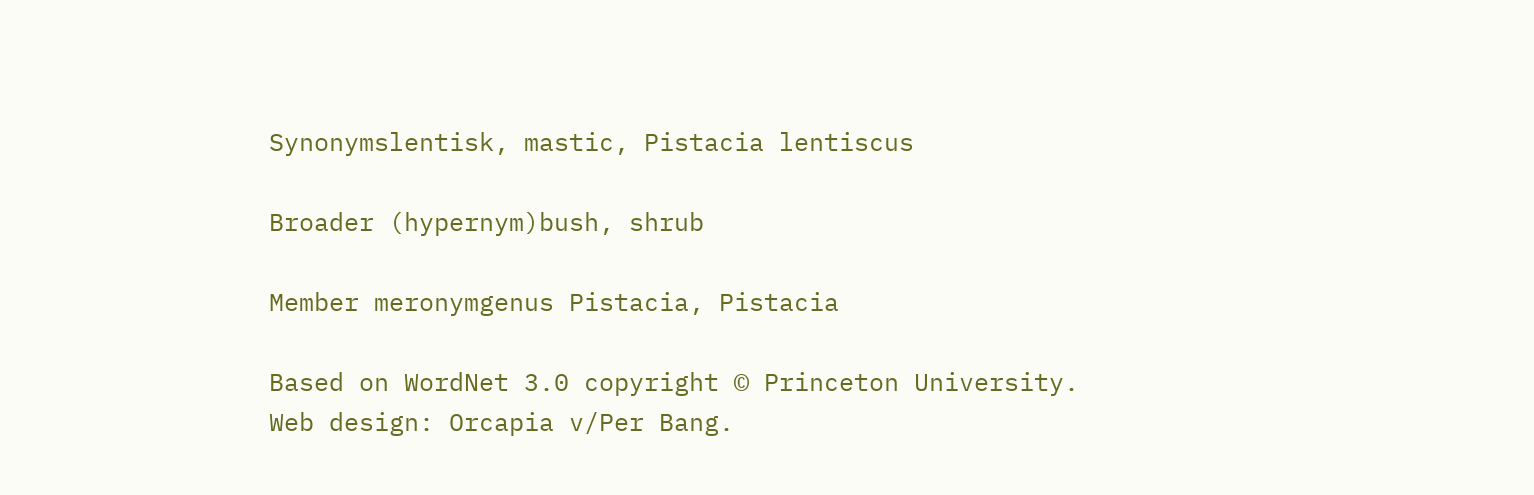Synonymslentisk, mastic, Pistacia lentiscus

Broader (hypernym)bush, shrub

Member meronymgenus Pistacia, Pistacia

Based on WordNet 3.0 copyright © Princeton University.
Web design: Orcapia v/Per Bang.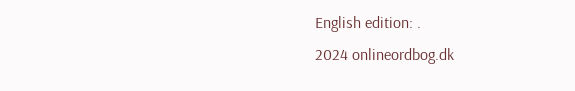English edition: .
2024 onlineordbog.dk